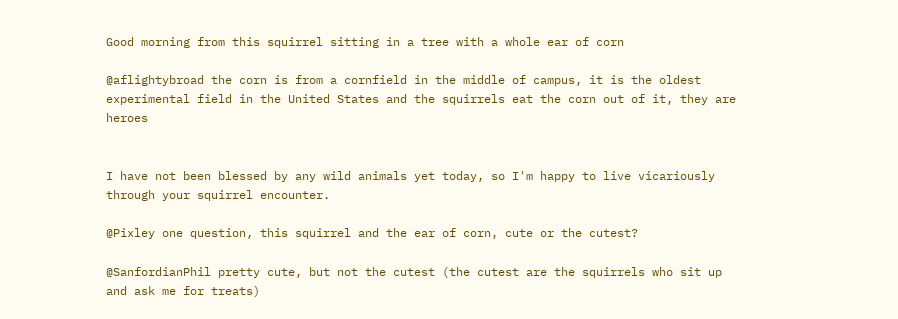Good morning from this squirrel sitting in a tree with a whole ear of corn

@aflightybroad the corn is from a cornfield in the middle of campus, it is the oldest experimental field in the United States and the squirrels eat the corn out of it, they are heroes


I have not been blessed by any wild animals yet today, so I'm happy to live vicariously through your squirrel encounter.

@Pixley one question, this squirrel and the ear of corn, cute or the cutest?

@SanfordianPhil pretty cute, but not the cutest (the cutest are the squirrels who sit up and ask me for treats)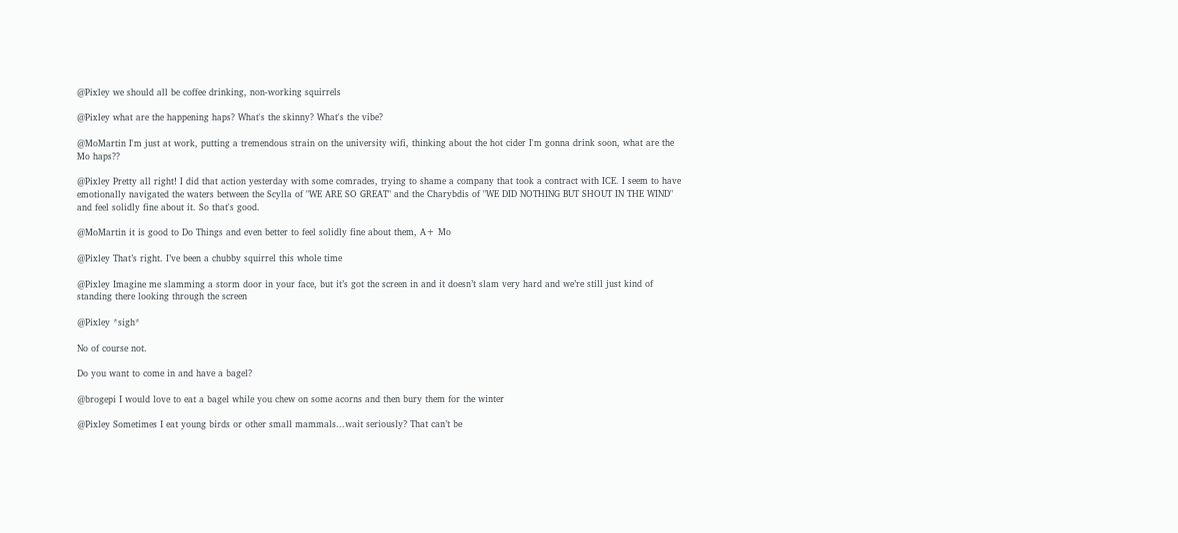@Pixley we should all be coffee drinking, non-working squirrels

@Pixley what are the happening haps? What's the skinny? What's the vibe?

@MoMartin I'm just at work, putting a tremendous strain on the university wifi, thinking about the hot cider I'm gonna drink soon, what are the Mo haps??

@Pixley Pretty all right! I did that action yesterday with some comrades, trying to shame a company that took a contract with ICE. I seem to have emotionally navigated the waters between the Scylla of "WE ARE SO GREAT" and the Charybdis of "WE DID NOTHING BUT SHOUT IN THE WIND" and feel solidly fine about it. So that's good.

@MoMartin it is good to Do Things and even better to feel solidly fine about them, A+ Mo

@Pixley That’s right. I’ve been a chubby squirrel this whole time

@Pixley Imagine me slamming a storm door in your face, but it’s got the screen in and it doesn’t slam very hard and we’re still just kind of standing there looking through the screen

@Pixley *sigh*

No of course not.

Do you want to come in and have a bagel?

@brogepi I would love to eat a bagel while you chew on some acorns and then bury them for the winter

@Pixley Sometimes I eat young birds or other small mammals...wait seriously? That can’t be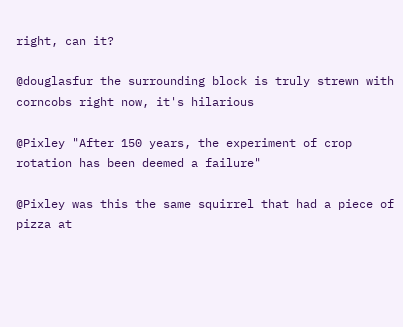right, can it?

@douglasfur the surrounding block is truly strewn with corncobs right now, it's hilarious

@Pixley "After 150 years, the experiment of crop rotation has been deemed a failure"

@Pixley was this the same squirrel that had a piece of pizza at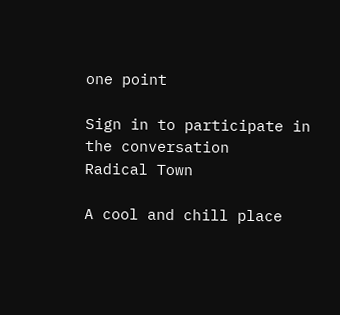one point

Sign in to participate in the conversation
Radical Town

A cool and chill place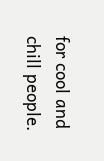for cool and chill people.